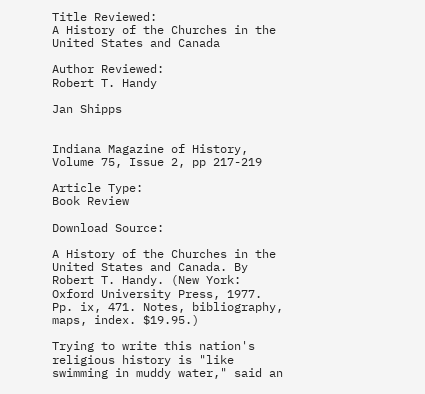Title Reviewed:
A History of the Churches in the United States and Canada

Author Reviewed:
Robert T. Handy

Jan Shipps


Indiana Magazine of History, Volume 75, Issue 2, pp 217-219

Article Type:
Book Review

Download Source:

A History of the Churches in the United States and Canada. By Robert T. Handy. (New York: Oxford University Press, 1977. Pp. ix, 471. Notes, bibliography, maps, index. $19.95.)

Trying to write this nation's religious history is "like swimming in muddy water," said an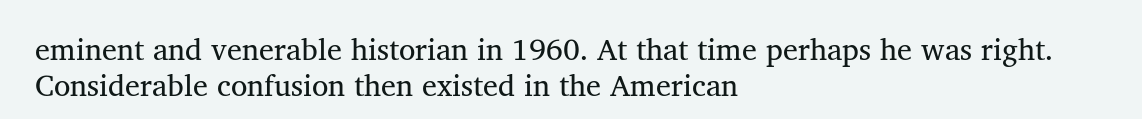eminent and venerable historian in 1960. At that time perhaps he was right. Considerable confusion then existed in the American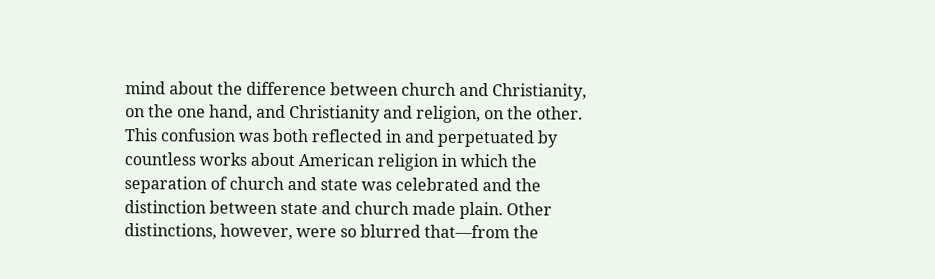mind about the difference between church and Christianity, on the one hand, and Christianity and religion, on the other. This confusion was both reflected in and perpetuated by countless works about American religion in which the separation of church and state was celebrated and the distinction between state and church made plain. Other distinctions, however, were so blurred that—from the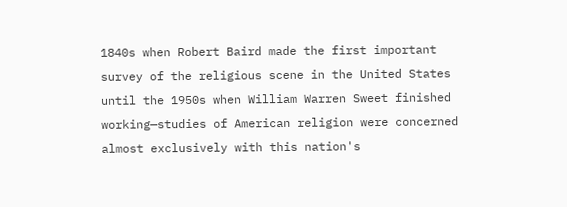1840s when Robert Baird made the first important survey of the religious scene in the United States until the 1950s when William Warren Sweet finished working—studies of American religion were concerned almost exclusively with this nation's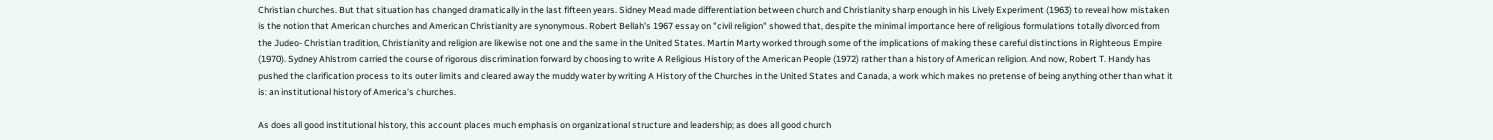Christian churches. But that situation has changed dramatically in the last fifteen years. Sidney Mead made differentiation between church and Christianity sharp enough in his Lively Experiment (1963) to reveal how mistaken is the notion that American churches and American Christianity are synonymous. Robert Bellah's 1967 essay on "civil religion" showed that, despite the minimal importance here of religious formulations totally divorced from the Judeo- Christian tradition, Christianity and religion are likewise not one and the same in the United States. Martin Marty worked through some of the implications of making these careful distinctions in Righteous Empire (1970). Sydney Ahlstrom carried the course of rigorous discrimination forward by choosing to write A Religious History of the American People (1972) rather than a history of American religion. And now, Robert T. Handy has pushed the clarification process to its outer limits and cleared away the muddy water by writing A History of the Churches in the United States and Canada, a work which makes no pretense of being anything other than what it is: an institutional history of America's churches.

As does all good institutional history, this account places much emphasis on organizational structure and leadership; as does all good church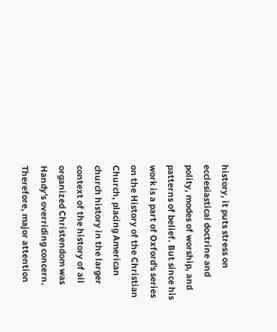history, it puts stress on ecclesiastical doctrine and polity, modes of worship, and patterns of belief. But since his work is a part of Oxford's series on the History of the Christian Church, placing American church history in the larger context of the history of all organized Christendom was Handy's overriding concern. Therefore, major attention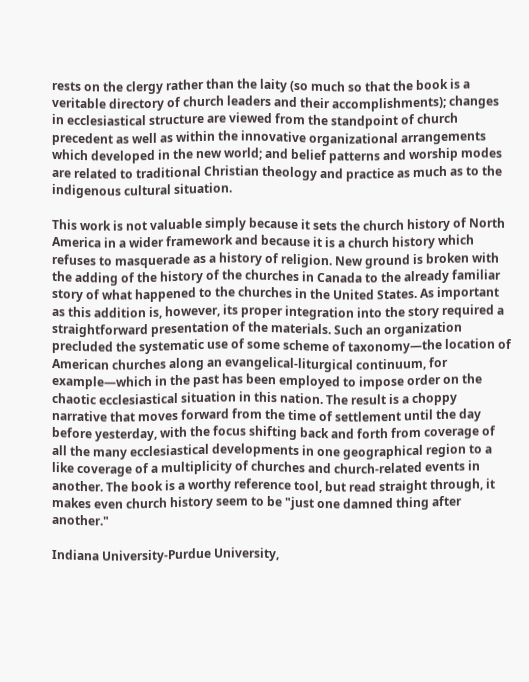rests on the clergy rather than the laity (so much so that the book is a veritable directory of church leaders and their accomplishments); changes in ecclesiastical structure are viewed from the standpoint of church precedent as well as within the innovative organizational arrangements which developed in the new world; and belief patterns and worship modes are related to traditional Christian theology and practice as much as to the indigenous cultural situation.

This work is not valuable simply because it sets the church history of North America in a wider framework and because it is a church history which refuses to masquerade as a history of religion. New ground is broken with the adding of the history of the churches in Canada to the already familiar story of what happened to the churches in the United States. As important as this addition is, however, its proper integration into the story required a straightforward presentation of the materials. Such an organization precluded the systematic use of some scheme of taxonomy—the location of American churches along an evangelical-liturgical continuum, for example—which in the past has been employed to impose order on the chaotic ecclesiastical situation in this nation. The result is a choppy narrative that moves forward from the time of settlement until the day before yesterday, with the focus shifting back and forth from coverage of all the many ecclesiastical developments in one geographical region to a like coverage of a multiplicity of churches and church-related events in another. The book is a worthy reference tool, but read straight through, it makes even church history seem to be "just one damned thing after another."

Indiana University-Purdue University,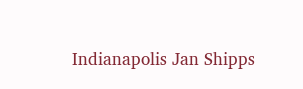Indianapolis Jan Shipps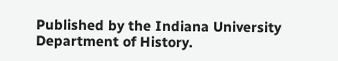Published by the Indiana University Department of History.